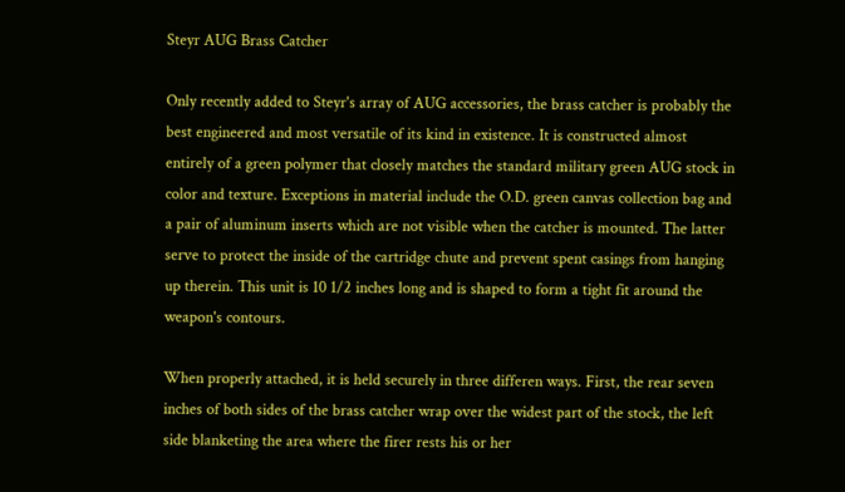Steyr AUG Brass Catcher

Only recently added to Steyr's array of AUG accessories, the brass catcher is probably the best engineered and most versatile of its kind in existence. It is constructed almost entirely of a green polymer that closely matches the standard military green AUG stock in color and texture. Exceptions in material include the O.D. green canvas collection bag and a pair of aluminum inserts which are not visible when the catcher is mounted. The latter serve to protect the inside of the cartridge chute and prevent spent casings from hanging up therein. This unit is 10 1/2 inches long and is shaped to form a tight fit around the weapon's contours.

When properly attached, it is held securely in three differen ways. First, the rear seven inches of both sides of the brass catcher wrap over the widest part of the stock, the left side blanketing the area where the firer rests his or her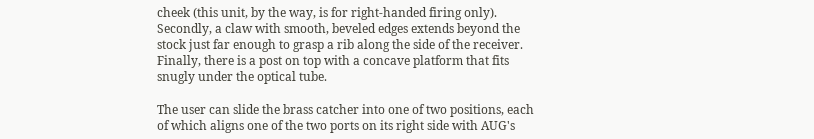cheek (this unit, by the way, is for right-handed firing only). Secondly, a claw with smooth, beveled edges extends beyond the stock just far enough to grasp a rib along the side of the receiver. Finally, there is a post on top with a concave platform that fits snugly under the optical tube.

The user can slide the brass catcher into one of two positions, each of which aligns one of the two ports on its right side with AUG's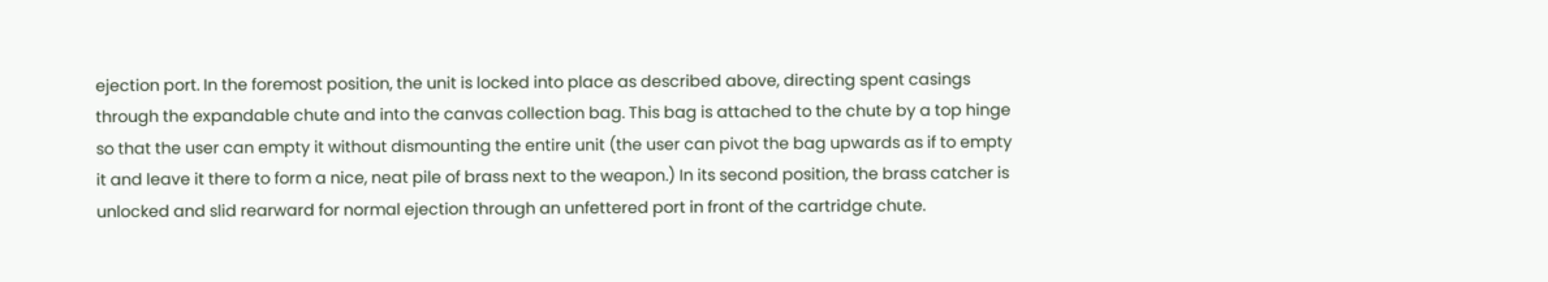ejection port. In the foremost position, the unit is locked into place as described above, directing spent casings through the expandable chute and into the canvas collection bag. This bag is attached to the chute by a top hinge so that the user can empty it without dismounting the entire unit (the user can pivot the bag upwards as if to empty it and leave it there to form a nice, neat pile of brass next to the weapon.) In its second position, the brass catcher is unlocked and slid rearward for normal ejection through an unfettered port in front of the cartridge chute.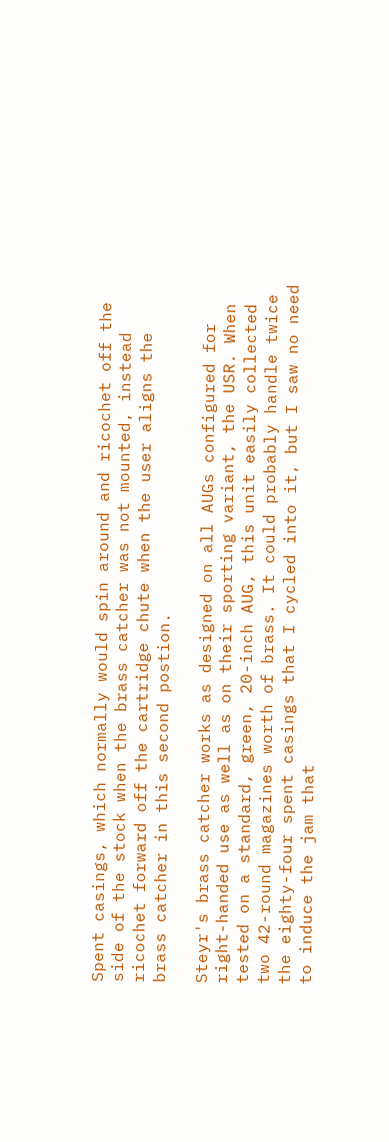Spent casings, which normally would spin around and ricochet off the side of the stock when the brass catcher was not mounted, instead ricochet forward off the cartridge chute when the user aligns the brass catcher in this second postion.

Steyr's brass catcher works as designed on all AUGs configured for right-handed use as well as on their sporting variant, the USR. When tested on a standard, green, 20-inch AUG, this unit easily collected two 42-round magazines worth of brass. It could probably handle twice the eighty-four spent casings that I cycled into it, but I saw no need to induce the jam that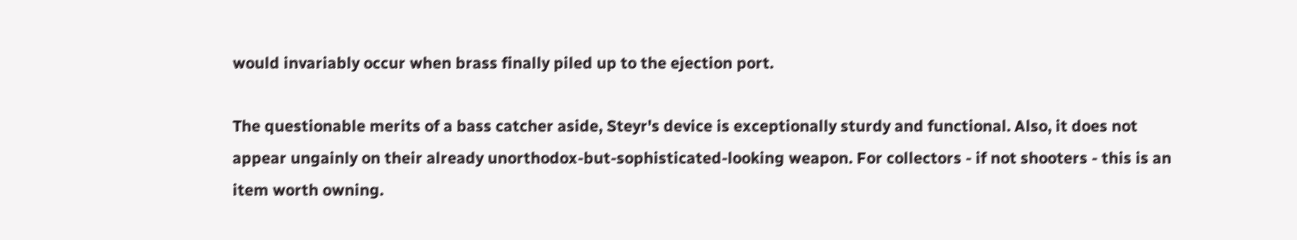would invariably occur when brass finally piled up to the ejection port.

The questionable merits of a bass catcher aside, Steyr's device is exceptionally sturdy and functional. Also, it does not appear ungainly on their already unorthodox-but-sophisticated-looking weapon. For collectors - if not shooters - this is an item worth owning.